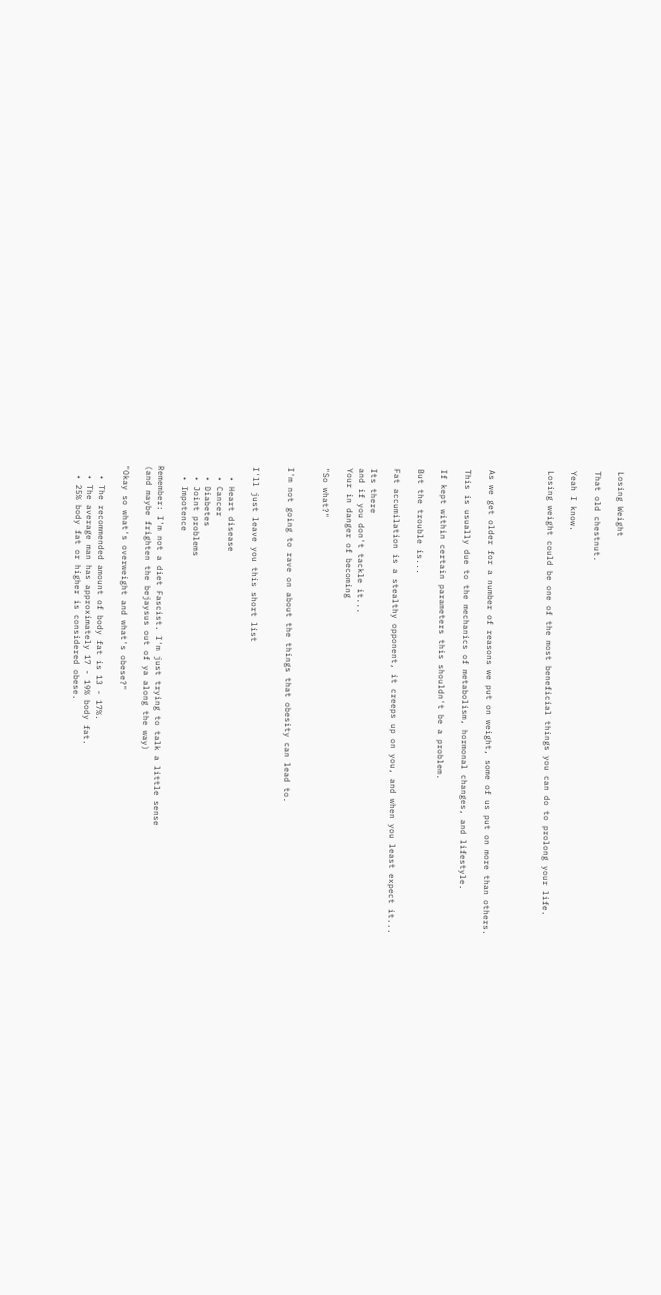Losing Weight

That old chestnut.

Yeah I know.

Losing weight could be one of the most beneficial things you can do to prolong your life.




As we get older for a number of reasons we put on weight, some of us put on more than others.

This is usually due to the mechanics of metabolism, hormonal changes, and lifestyle.

If kept within certain parameters this shouldn't be a problem.

But the trouble is...

Fat accumilation is a stealthy opponent, it creeps up on you, and when you least expect it...

Its there
and if you don't tackle it...
Your in danger of becoming

"So what?"


I'm not going to rave on about the things that obesity can lead to.


I'll just leave you this short list

  • Heart disease
  • Cancer
  • Diabetes
  • Joint problems
  • Impotence

Remember: I'm not a diet Fascist. I'm just trying to talk a little sense
(and maybe frighten the bejaysus out of ya along the way)

"Okay so what's overweight and what's obese?"

  • The recommended amount of body fat is 13 - 17%.
  • The average man has approximately 17 - 19% body fat.
  • 25% body fat or higher is considered obese.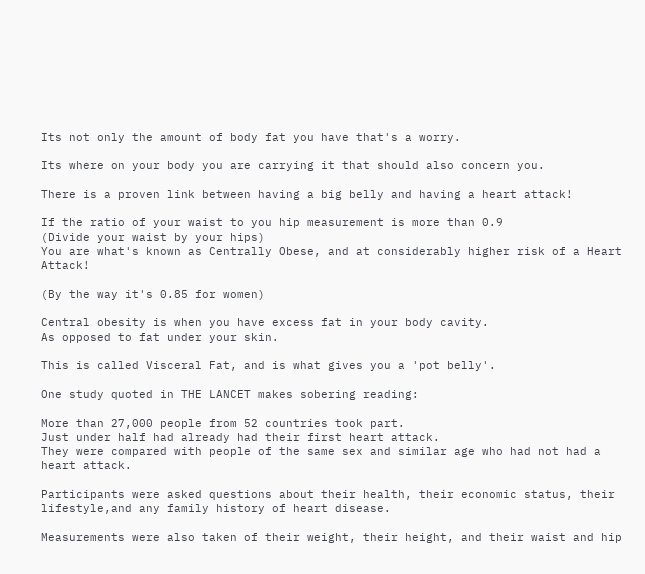Its not only the amount of body fat you have that's a worry.

Its where on your body you are carrying it that should also concern you.

There is a proven link between having a big belly and having a heart attack!

If the ratio of your waist to you hip measurement is more than 0.9
(Divide your waist by your hips)
You are what's known as Centrally Obese, and at considerably higher risk of a Heart Attack!

(By the way it's 0.85 for women)

Central obesity is when you have excess fat in your body cavity.
As opposed to fat under your skin.

This is called Visceral Fat, and is what gives you a 'pot belly'.

One study quoted in THE LANCET makes sobering reading:

More than 27,000 people from 52 countries took part.
Just under half had already had their first heart attack.
They were compared with people of the same sex and similar age who had not had a heart attack.

Participants were asked questions about their health, their economic status, their lifestyle,and any family history of heart disease.

Measurements were also taken of their weight, their height, and their waist and hip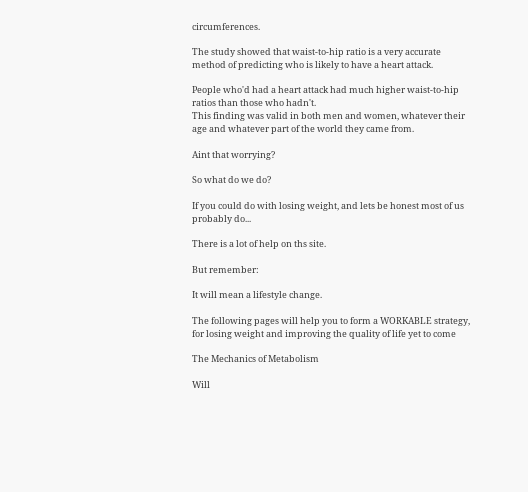circumferences.

The study showed that waist-to-hip ratio is a very accurate method of predicting who is likely to have a heart attack.

People who'd had a heart attack had much higher waist-to-hip ratios than those who hadn't.
This finding was valid in both men and women, whatever their age and whatever part of the world they came from.

Aint that worrying?

So what do we do?

If you could do with losing weight, and lets be honest most of us probably do...

There is a lot of help on ths site.

But remember:

It will mean a lifestyle change.

The following pages will help you to form a WORKABLE strategy, for losing weight and improving the quality of life yet to come

The Mechanics of Metabolism

Will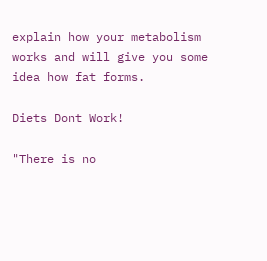explain how your metabolism works and will give you some idea how fat forms.

Diets Dont Work!

"There is no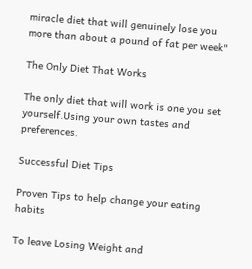miracle diet that will genuinely lose you more than about a pound of fat per week"

The Only Diet That Works

The only diet that will work is one you set yourself.Using your own tastes and preferences.

Successful Diet Tips

Proven Tips to help change your eating habits

To leave Losing Weight and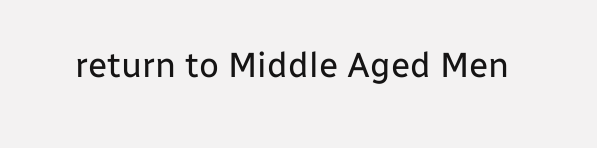return to Middle Aged Men